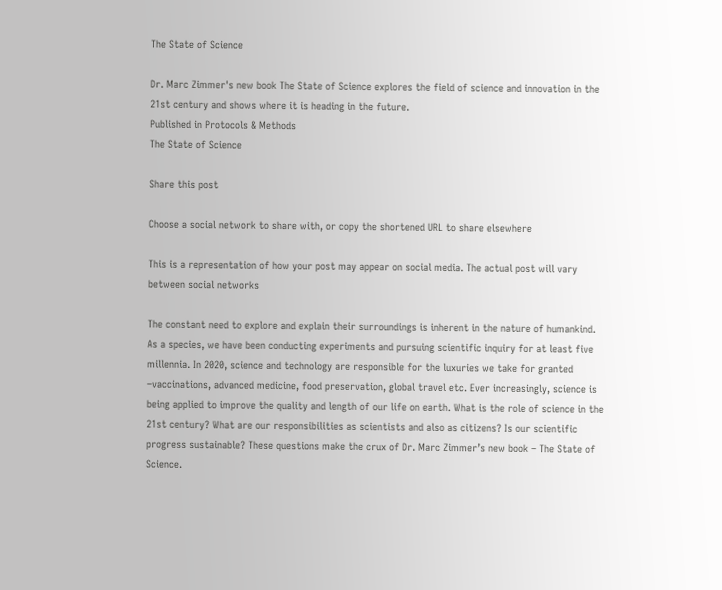The State of Science

Dr. Marc Zimmer's new book The State of Science explores the field of science and innovation in the 21st century and shows where it is heading in the future.
Published in Protocols & Methods
The State of Science

Share this post

Choose a social network to share with, or copy the shortened URL to share elsewhere

This is a representation of how your post may appear on social media. The actual post will vary between social networks

The constant need to explore and explain their surroundings is inherent in the nature of humankind. As a species, we have been conducting experiments and pursuing scientific inquiry for at least five millennia. In 2020, science and technology are responsible for the luxuries we take for granted –vaccinations, advanced medicine, food preservation, global travel etc. Ever increasingly, science is being applied to improve the quality and length of our life on earth. What is the role of science in the 21st century? What are our responsibilities as scientists and also as citizens? Is our scientific progress sustainable? These questions make the crux of Dr. Marc Zimmer’s new book – The State of Science.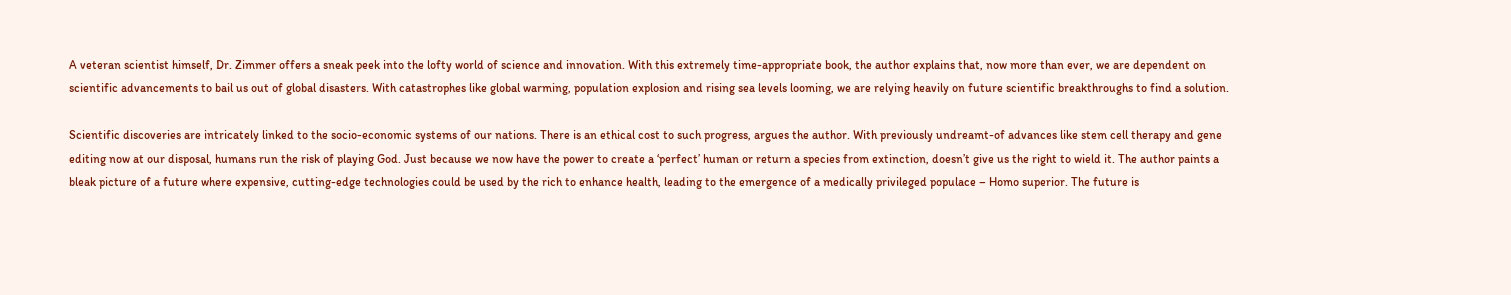A veteran scientist himself, Dr. Zimmer offers a sneak peek into the lofty world of science and innovation. With this extremely time-appropriate book, the author explains that, now more than ever, we are dependent on scientific advancements to bail us out of global disasters. With catastrophes like global warming, population explosion and rising sea levels looming, we are relying heavily on future scientific breakthroughs to find a solution.

Scientific discoveries are intricately linked to the socio-economic systems of our nations. There is an ethical cost to such progress, argues the author. With previously undreamt-of advances like stem cell therapy and gene editing now at our disposal, humans run the risk of playing God. Just because we now have the power to create a ‘perfect’ human or return a species from extinction, doesn’t give us the right to wield it. The author paints a bleak picture of a future where expensive, cutting-edge technologies could be used by the rich to enhance health, leading to the emergence of a medically privileged populace – Homo superior. The future is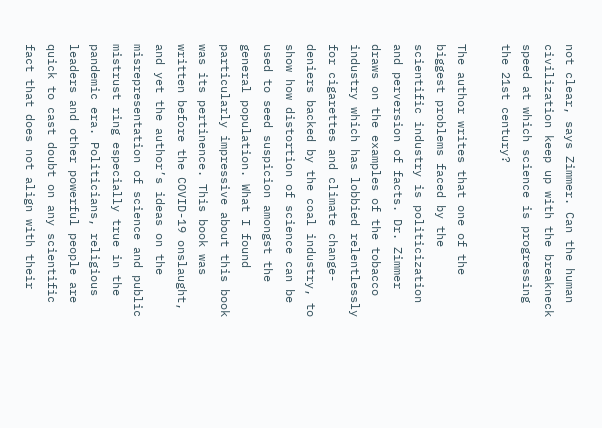not clear, says Zimmer. Can the human civilization keep up with the breakneck speed at which science is progressing the 21st century?

The author writes that one of the biggest problems faced by the scientific industry is politicization and perversion of facts. Dr. Zimmer draws on the examples of the tobacco industry which has lobbied relentlessly for cigarettes and climate change-deniers backed by the coal industry, to show how distortion of science can be used to seed suspicion amongst the general population. What I found particularly impressive about this book was its pertinence. This book was written before the COVID-19 onslaught, and yet the author’s ideas on the misrepresentation of science and public mistrust ring especially true in the pandemic era. Politicians, religious leaders and other powerful people are quick to cast doubt on any scientific fact that does not align with their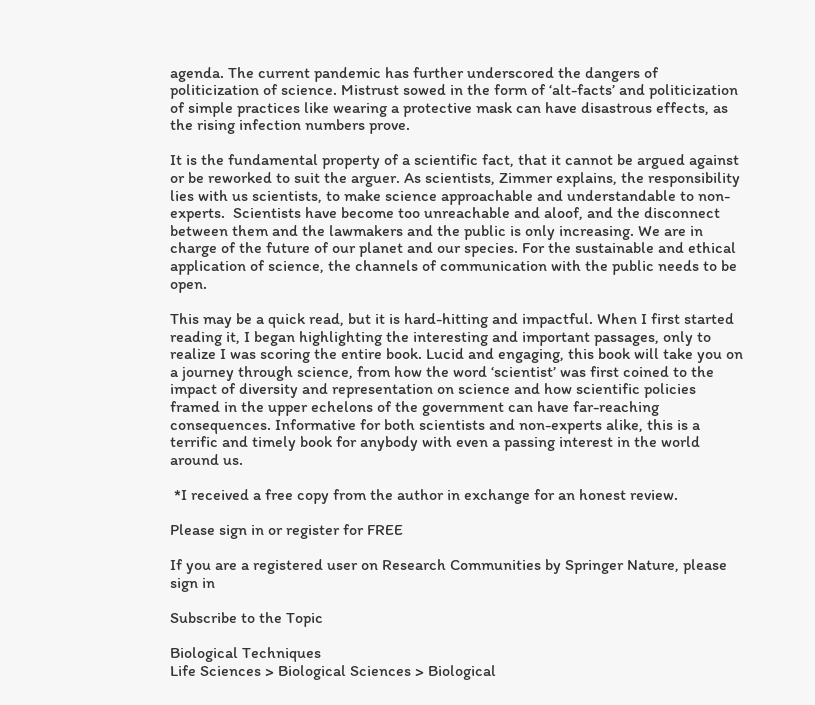agenda. The current pandemic has further underscored the dangers of politicization of science. Mistrust sowed in the form of ‘alt-facts’ and politicization of simple practices like wearing a protective mask can have disastrous effects, as the rising infection numbers prove.

It is the fundamental property of a scientific fact, that it cannot be argued against or be reworked to suit the arguer. As scientists, Zimmer explains, the responsibility lies with us scientists, to make science approachable and understandable to non-experts.  Scientists have become too unreachable and aloof, and the disconnect between them and the lawmakers and the public is only increasing. We are in charge of the future of our planet and our species. For the sustainable and ethical application of science, the channels of communication with the public needs to be open.

This may be a quick read, but it is hard-hitting and impactful. When I first started reading it, I began highlighting the interesting and important passages, only to realize I was scoring the entire book. Lucid and engaging, this book will take you on a journey through science, from how the word ‘scientist’ was first coined to the impact of diversity and representation on science and how scientific policies framed in the upper echelons of the government can have far-reaching consequences. Informative for both scientists and non-experts alike, this is a terrific and timely book for anybody with even a passing interest in the world around us.

 *I received a free copy from the author in exchange for an honest review.

Please sign in or register for FREE

If you are a registered user on Research Communities by Springer Nature, please sign in

Subscribe to the Topic

Biological Techniques
Life Sciences > Biological Sciences > Biological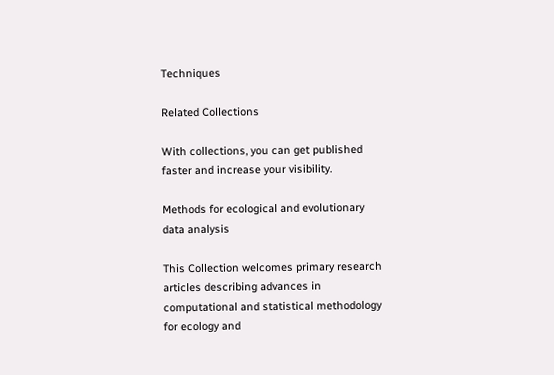Techniques

Related Collections

With collections, you can get published faster and increase your visibility.

Methods for ecological and evolutionary data analysis

This Collection welcomes primary research articles describing advances in computational and statistical methodology for ecology and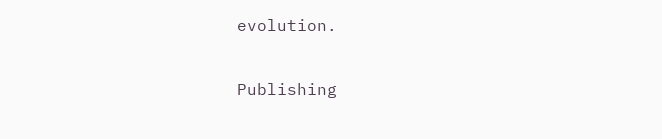evolution.

Publishing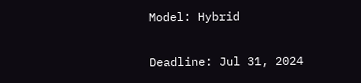Model: Hybrid

Deadline: Jul 31, 2024